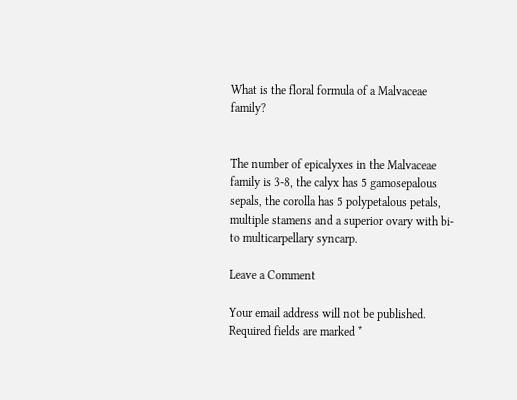What is the floral formula of a Malvaceae family?


The number of epicalyxes in the Malvaceae family is 3-8, the calyx has 5 gamosepalous sepals, the corolla has 5 polypetalous petals, multiple stamens and a superior ovary with bi-to multicarpellary syncarp.

Leave a Comment

Your email address will not be published. Required fields are marked *